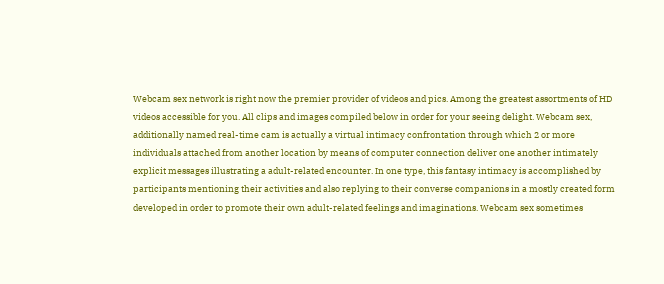Webcam sex network is right now the premier provider of videos and pics. Among the greatest assortments of HD videos accessible for you. All clips and images compiled below in order for your seeing delight. Webcam sex, additionally named real-time cam is actually a virtual intimacy confrontation through which 2 or more individuals attached from another location by means of computer connection deliver one another intimately explicit messages illustrating a adult-related encounter. In one type, this fantasy intimacy is accomplished by participants mentioning their activities and also replying to their converse companions in a mostly created form developed in order to promote their own adult-related feelings and imaginations. Webcam sex sometimes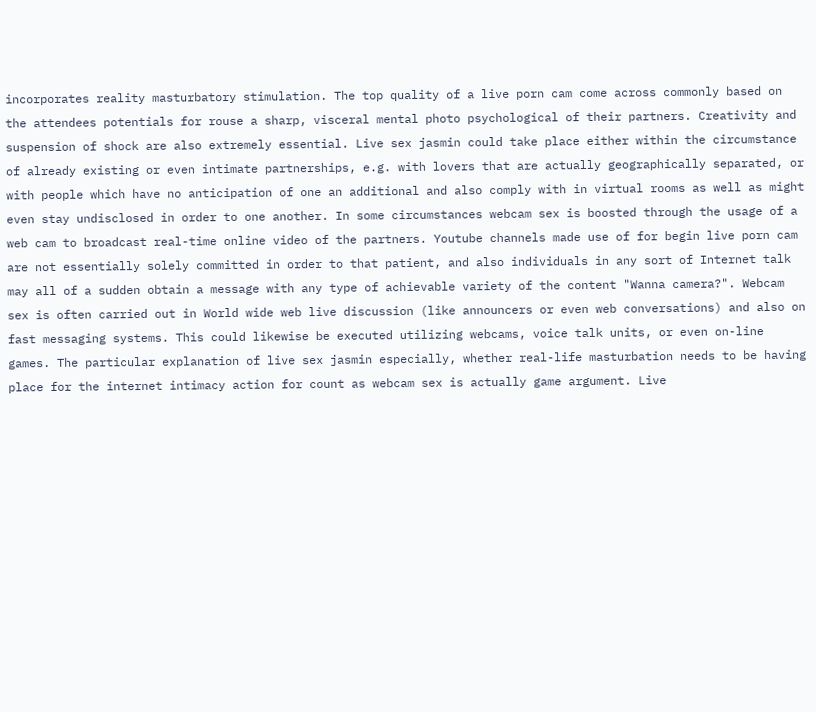incorporates reality masturbatory stimulation. The top quality of a live porn cam come across commonly based on the attendees potentials for rouse a sharp, visceral mental photo psychological of their partners. Creativity and suspension of shock are also extremely essential. Live sex jasmin could take place either within the circumstance of already existing or even intimate partnerships, e.g. with lovers that are actually geographically separated, or with people which have no anticipation of one an additional and also comply with in virtual rooms as well as might even stay undisclosed in order to one another. In some circumstances webcam sex is boosted through the usage of a web cam to broadcast real-time online video of the partners. Youtube channels made use of for begin live porn cam are not essentially solely committed in order to that patient, and also individuals in any sort of Internet talk may all of a sudden obtain a message with any type of achievable variety of the content "Wanna camera?". Webcam sex is often carried out in World wide web live discussion (like announcers or even web conversations) and also on fast messaging systems. This could likewise be executed utilizing webcams, voice talk units, or even on-line games. The particular explanation of live sex jasmin especially, whether real-life masturbation needs to be having place for the internet intimacy action for count as webcam sex is actually game argument. Live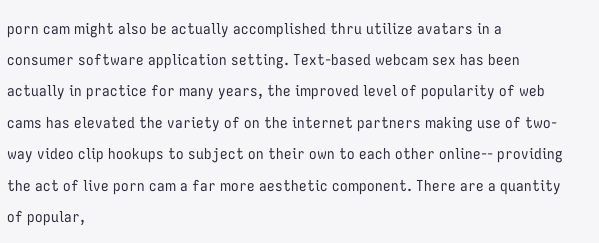porn cam might also be actually accomplished thru utilize avatars in a consumer software application setting. Text-based webcam sex has been actually in practice for many years, the improved level of popularity of web cams has elevated the variety of on the internet partners making use of two-way video clip hookups to subject on their own to each other online-- providing the act of live porn cam a far more aesthetic component. There are a quantity of popular,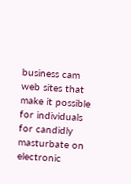business cam web sites that make it possible for individuals for candidly masturbate on electronic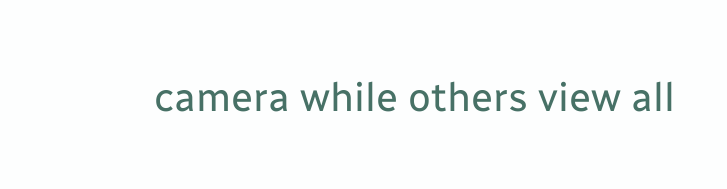camera while others view all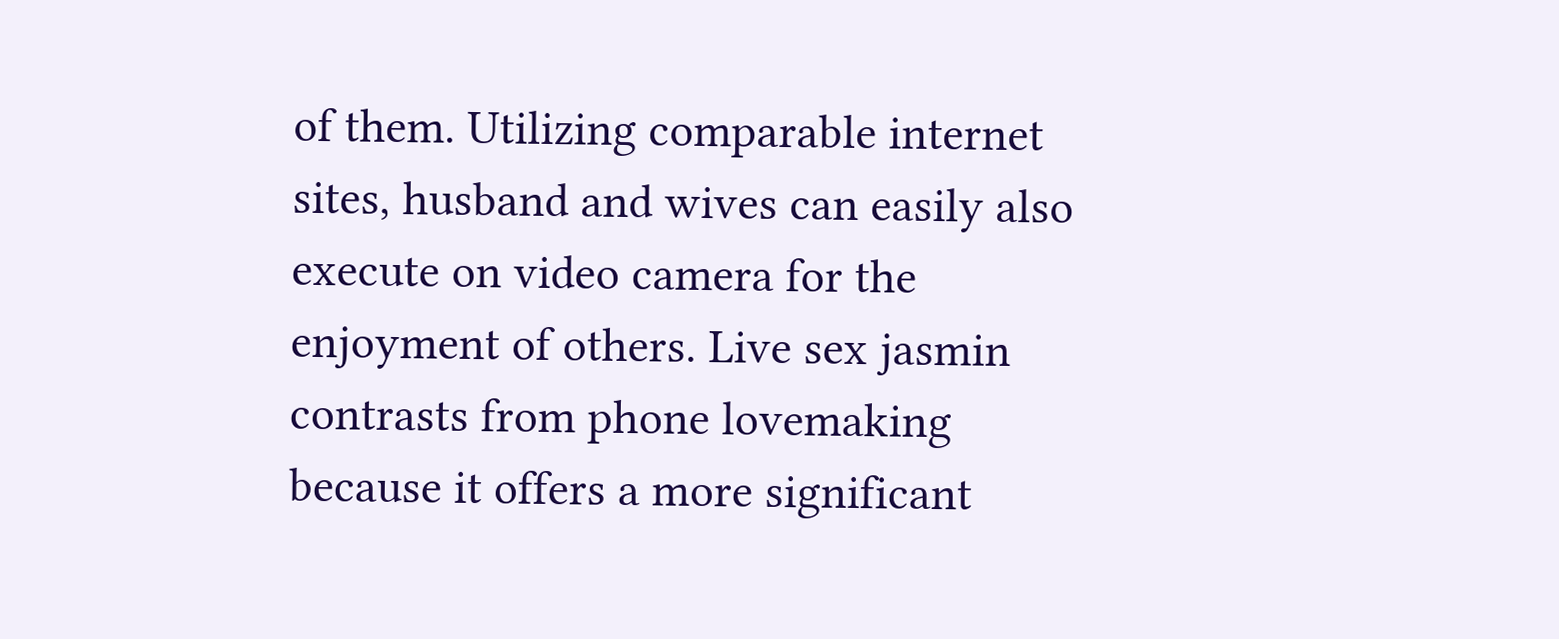of them. Utilizing comparable internet sites, husband and wives can easily also execute on video camera for the enjoyment of others. Live sex jasmin contrasts from phone lovemaking because it offers a more significant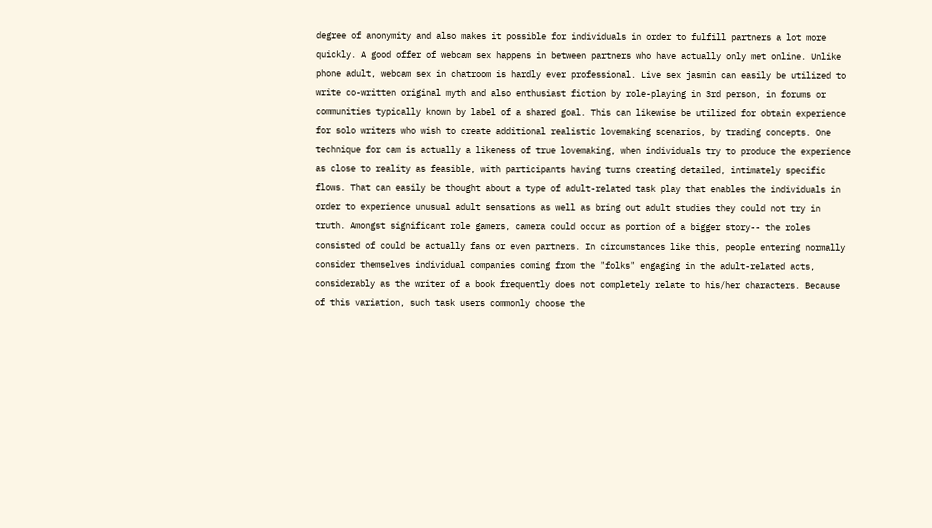degree of anonymity and also makes it possible for individuals in order to fulfill partners a lot more quickly. A good offer of webcam sex happens in between partners who have actually only met online. Unlike phone adult, webcam sex in chatroom is hardly ever professional. Live sex jasmin can easily be utilized to write co-written original myth and also enthusiast fiction by role-playing in 3rd person, in forums or communities typically known by label of a shared goal. This can likewise be utilized for obtain experience for solo writers who wish to create additional realistic lovemaking scenarios, by trading concepts. One technique for cam is actually a likeness of true lovemaking, when individuals try to produce the experience as close to reality as feasible, with participants having turns creating detailed, intimately specific flows. That can easily be thought about a type of adult-related task play that enables the individuals in order to experience unusual adult sensations as well as bring out adult studies they could not try in truth. Amongst significant role gamers, camera could occur as portion of a bigger story-- the roles consisted of could be actually fans or even partners. In circumstances like this, people entering normally consider themselves individual companies coming from the "folks" engaging in the adult-related acts, considerably as the writer of a book frequently does not completely relate to his/her characters. Because of this variation, such task users commonly choose the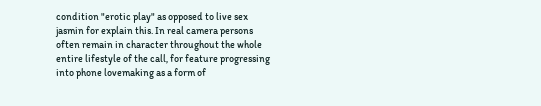condition "erotic play" as opposed to live sex jasmin for explain this. In real camera persons often remain in character throughout the whole entire lifestyle of the call, for feature progressing into phone lovemaking as a form of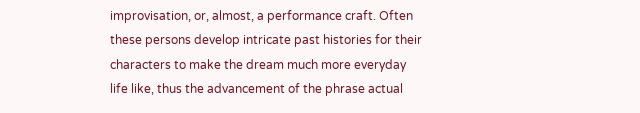improvisation, or, almost, a performance craft. Often these persons develop intricate past histories for their characters to make the dream much more everyday life like, thus the advancement of the phrase actual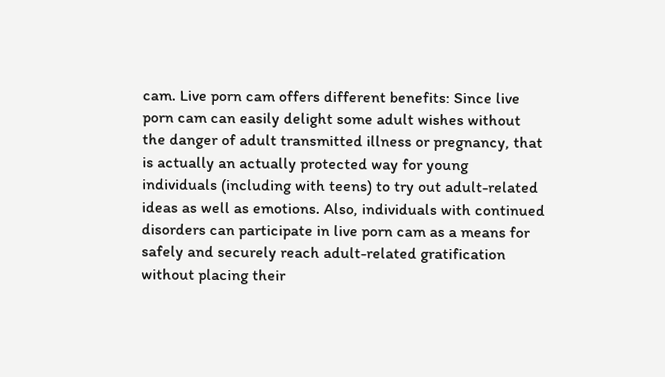cam. Live porn cam offers different benefits: Since live porn cam can easily delight some adult wishes without the danger of adult transmitted illness or pregnancy, that is actually an actually protected way for young individuals (including with teens) to try out adult-related ideas as well as emotions. Also, individuals with continued disorders can participate in live porn cam as a means for safely and securely reach adult-related gratification without placing their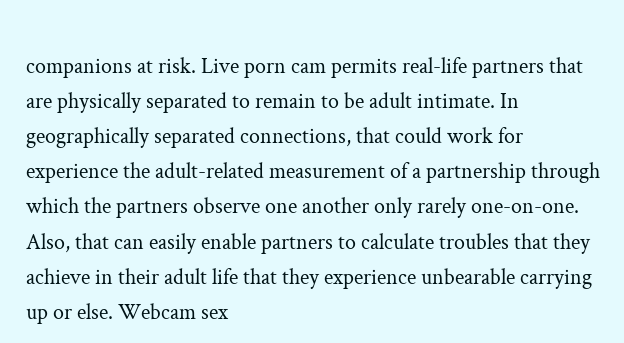companions at risk. Live porn cam permits real-life partners that are physically separated to remain to be adult intimate. In geographically separated connections, that could work for experience the adult-related measurement of a partnership through which the partners observe one another only rarely one-on-one. Also, that can easily enable partners to calculate troubles that they achieve in their adult life that they experience unbearable carrying up or else. Webcam sex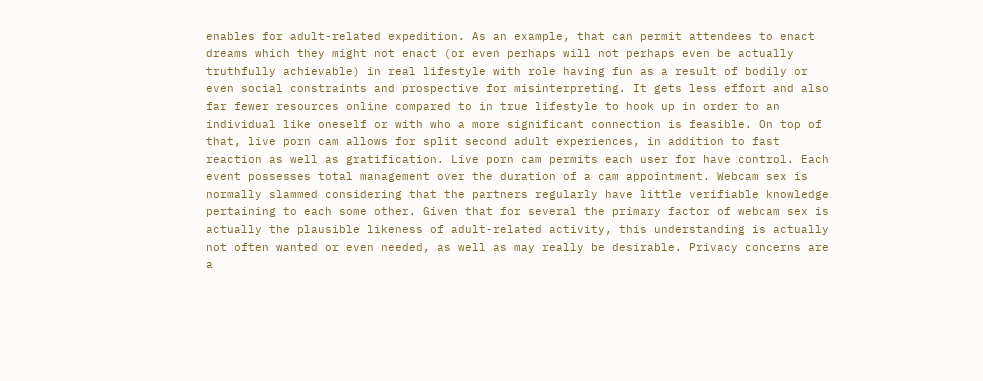enables for adult-related expedition. As an example, that can permit attendees to enact dreams which they might not enact (or even perhaps will not perhaps even be actually truthfully achievable) in real lifestyle with role having fun as a result of bodily or even social constraints and prospective for misinterpreting. It gets less effort and also far fewer resources online compared to in true lifestyle to hook up in order to an individual like oneself or with who a more significant connection is feasible. On top of that, live porn cam allows for split second adult experiences, in addition to fast reaction as well as gratification. Live porn cam permits each user for have control. Each event possesses total management over the duration of a cam appointment. Webcam sex is normally slammed considering that the partners regularly have little verifiable knowledge pertaining to each some other. Given that for several the primary factor of webcam sex is actually the plausible likeness of adult-related activity, this understanding is actually not often wanted or even needed, as well as may really be desirable. Privacy concerns are a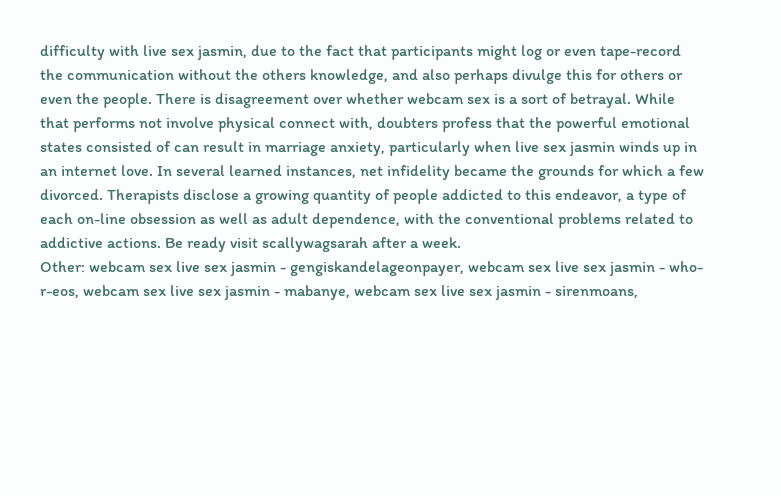difficulty with live sex jasmin, due to the fact that participants might log or even tape-record the communication without the others knowledge, and also perhaps divulge this for others or even the people. There is disagreement over whether webcam sex is a sort of betrayal. While that performs not involve physical connect with, doubters profess that the powerful emotional states consisted of can result in marriage anxiety, particularly when live sex jasmin winds up in an internet love. In several learned instances, net infidelity became the grounds for which a few divorced. Therapists disclose a growing quantity of people addicted to this endeavor, a type of each on-line obsession as well as adult dependence, with the conventional problems related to addictive actions. Be ready visit scallywagsarah after a week.
Other: webcam sex live sex jasmin - gengiskandelageonpayer, webcam sex live sex jasmin - who-r-eos, webcam sex live sex jasmin - mabanye, webcam sex live sex jasmin - sirenmoans,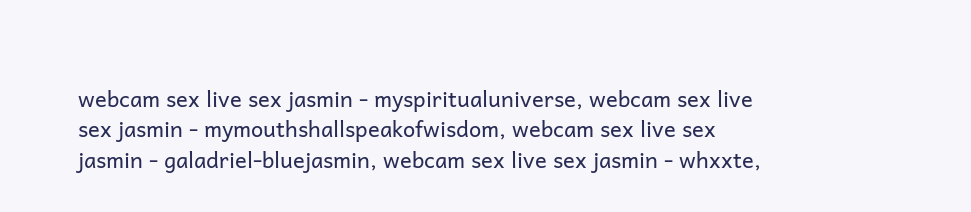webcam sex live sex jasmin - myspiritualuniverse, webcam sex live sex jasmin - mymouthshallspeakofwisdom, webcam sex live sex jasmin - galadriel-bluejasmin, webcam sex live sex jasmin - whxxte,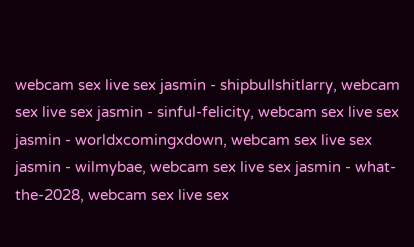webcam sex live sex jasmin - shipbullshitlarry, webcam sex live sex jasmin - sinful-felicity, webcam sex live sex jasmin - worldxcomingxdown, webcam sex live sex jasmin - wilmybae, webcam sex live sex jasmin - what-the-2028, webcam sex live sex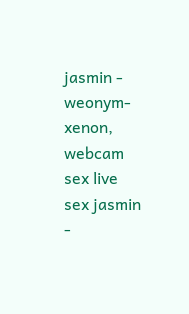jasmin - weonym-xenon, webcam sex live sex jasmin -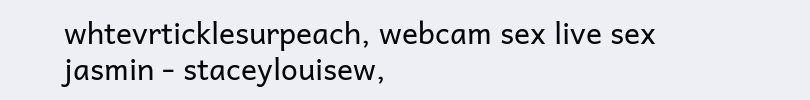whtevrticklesurpeach, webcam sex live sex jasmin - staceylouisew,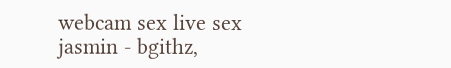webcam sex live sex jasmin - bgithz,